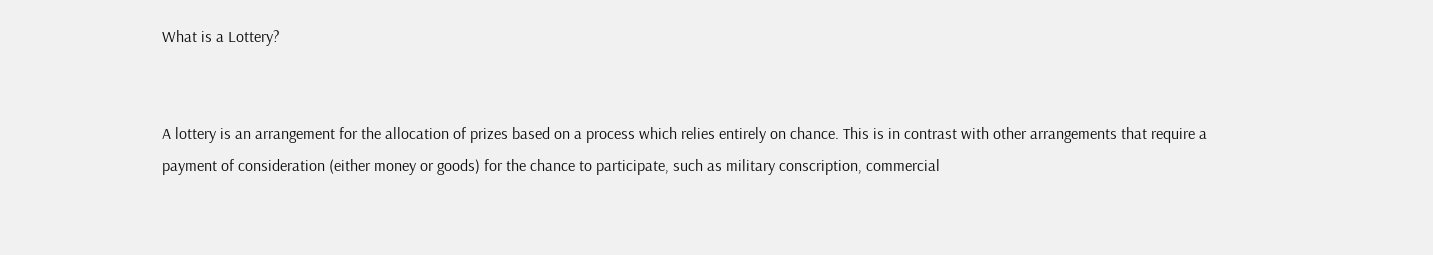What is a Lottery?


A lottery is an arrangement for the allocation of prizes based on a process which relies entirely on chance. This is in contrast with other arrangements that require a payment of consideration (either money or goods) for the chance to participate, such as military conscription, commercial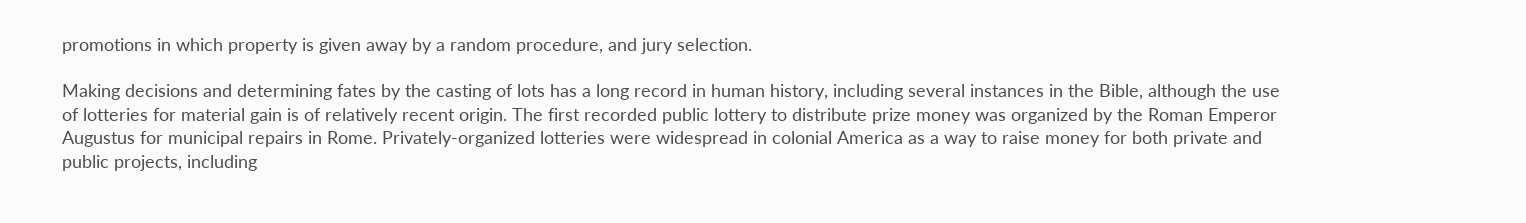promotions in which property is given away by a random procedure, and jury selection.

Making decisions and determining fates by the casting of lots has a long record in human history, including several instances in the Bible, although the use of lotteries for material gain is of relatively recent origin. The first recorded public lottery to distribute prize money was organized by the Roman Emperor Augustus for municipal repairs in Rome. Privately-organized lotteries were widespread in colonial America as a way to raise money for both private and public projects, including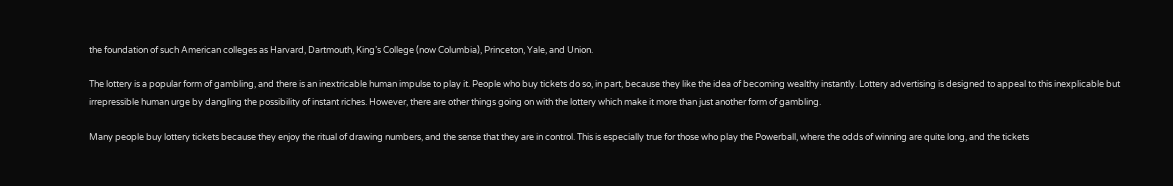the foundation of such American colleges as Harvard, Dartmouth, King’s College (now Columbia), Princeton, Yale, and Union.

The lottery is a popular form of gambling, and there is an inextricable human impulse to play it. People who buy tickets do so, in part, because they like the idea of becoming wealthy instantly. Lottery advertising is designed to appeal to this inexplicable but irrepressible human urge by dangling the possibility of instant riches. However, there are other things going on with the lottery which make it more than just another form of gambling.

Many people buy lottery tickets because they enjoy the ritual of drawing numbers, and the sense that they are in control. This is especially true for those who play the Powerball, where the odds of winning are quite long, and the tickets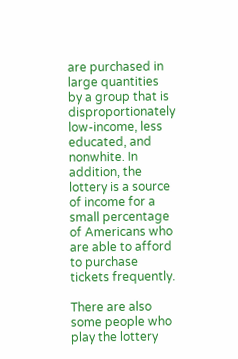are purchased in large quantities by a group that is disproportionately low-income, less educated, and nonwhite. In addition, the lottery is a source of income for a small percentage of Americans who are able to afford to purchase tickets frequently.

There are also some people who play the lottery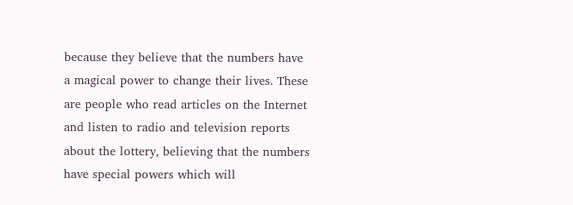because they believe that the numbers have a magical power to change their lives. These are people who read articles on the Internet and listen to radio and television reports about the lottery, believing that the numbers have special powers which will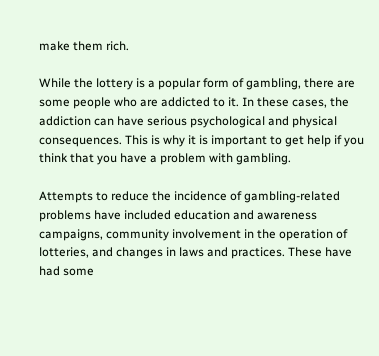make them rich.

While the lottery is a popular form of gambling, there are some people who are addicted to it. In these cases, the addiction can have serious psychological and physical consequences. This is why it is important to get help if you think that you have a problem with gambling.

Attempts to reduce the incidence of gambling-related problems have included education and awareness campaigns, community involvement in the operation of lotteries, and changes in laws and practices. These have had some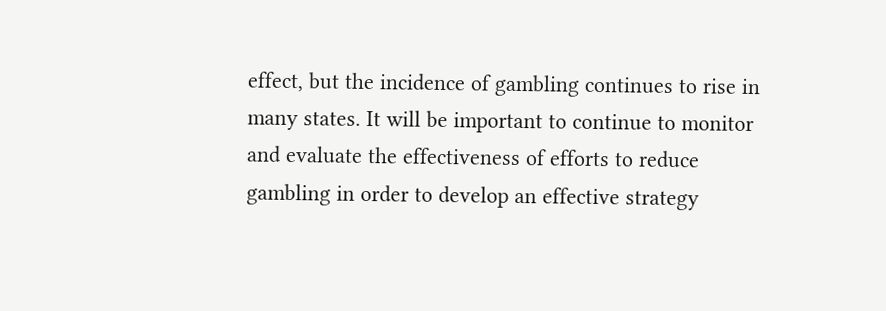effect, but the incidence of gambling continues to rise in many states. It will be important to continue to monitor and evaluate the effectiveness of efforts to reduce gambling in order to develop an effective strategy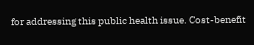for addressing this public health issue. Cost-benefit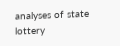analyses of state lottery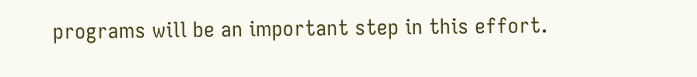programs will be an important step in this effort.